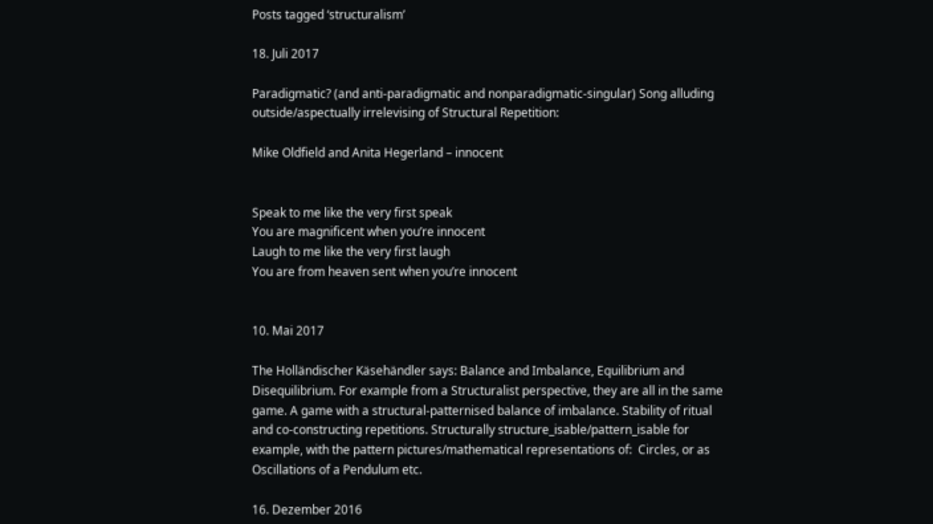Posts tagged ‘structuralism’

18. Juli 2017

Paradigmatic? (and anti-paradigmatic and nonparadigmatic-singular) Song alluding outside/aspectually irrelevising of Structural Repetition:

Mike Oldfield and Anita Hegerland – innocent


Speak to me like the very first speak
You are magnificent when you’re innocent
Laugh to me like the very first laugh
You are from heaven sent when you’re innocent


10. Mai 2017

The Holländischer Käsehändler says: Balance and Imbalance, Equilibrium and Disequilibrium. For example from a Structuralist perspective, they are all in the same game. A game with a structural-patternised balance of imbalance. Stability of ritual and co-constructing repetitions. Structurally structure_isable/pattern_isable for example, with the pattern pictures/mathematical representations of:  Circles, or as Oscillations of a Pendulum etc.

16. Dezember 2016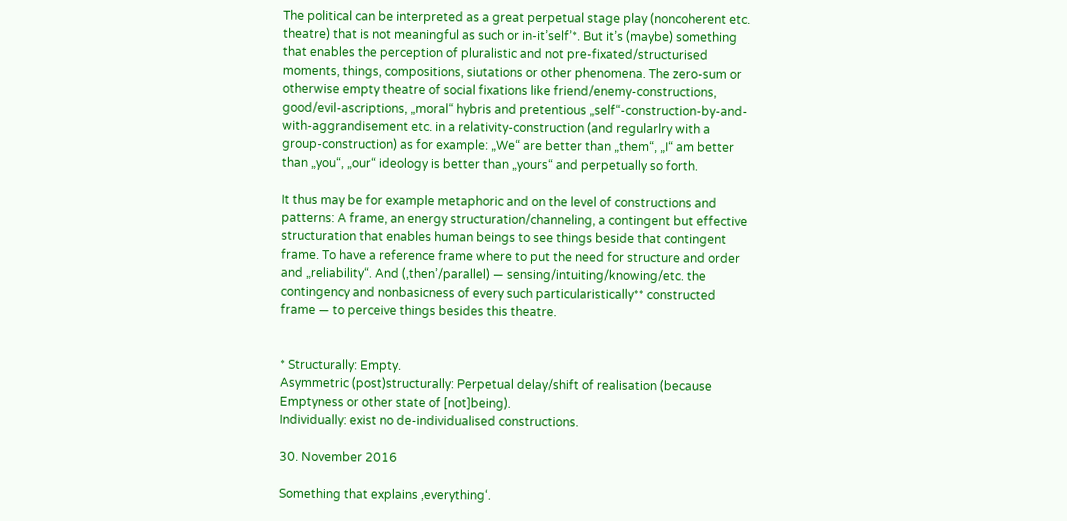The political can be interpreted as a great perpetual stage play (noncoherent etc. theatre) that is not meaningful as such or in-it’self’*. But it’s (maybe) something that enables the perception of pluralistic and not pre-fixated/structurised moments, things, compositions, siutations or other phenomena. The zero-sum or otherwise empty theatre of social fixations like friend/enemy-constructions, good/evil-ascriptions, „moral“ hybris and pretentious „self“-construction-by-and-with-aggrandisement etc. in a relativity-construction (and regularlry with a group-construction) as for example: „We“ are better than „them“, „I“ am better than „you“, „our“ ideology is better than „yours“ and perpetually so forth.

It thus may be for example metaphoric and on the level of constructions and patterns: A frame, an energy structuration/channeling, a contingent but effective structuration that enables human beings to see things beside that contingent frame. To have a reference frame where to put the need for structure and order and „reliability“. And (‚then’/parallel) — sensing/intuiting/knowing/etc. the contingency and nonbasicness of every such particularistically** constructed frame — to perceive things besides this theatre.


* Structurally: Empty.
Asymmetric (post)structurally: Perpetual delay/shift of realisation (because Emptyness or other state of [not]being).
Individually: exist no de-individualised constructions.

30. November 2016

Something that explains ‚everything‘.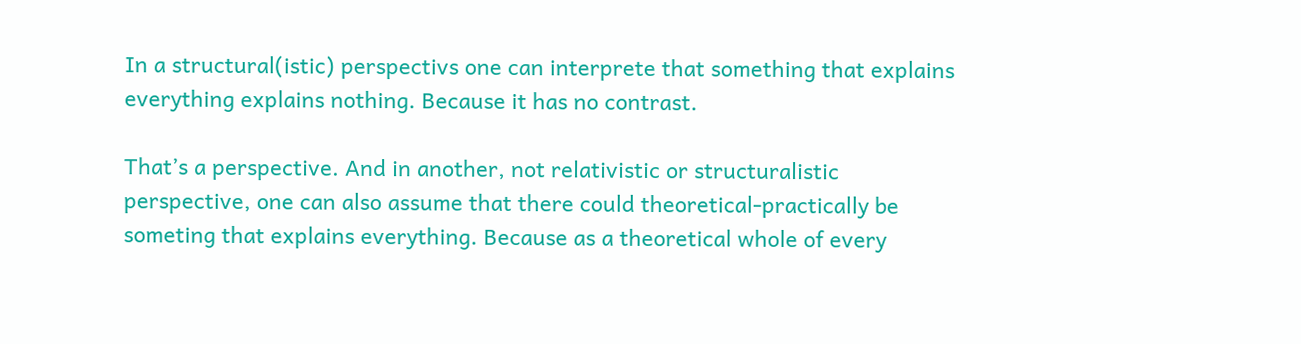In a structural(istic) perspectivs one can interprete that something that explains everything explains nothing. Because it has no contrast.

That’s a perspective. And in another, not relativistic or structuralistic perspective, one can also assume that there could theoretical-practically be someting that explains everything. Because as a theoretical whole of every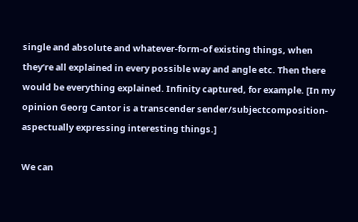single and absolute and whatever-form-of existing things, when they’re all explained in every possible way and angle etc. Then there would be everything explained. Infinity captured, for example. [In my opinion Georg Cantor is a transcender sender/subjectcomposition-aspectually expressing interesting things.]

We can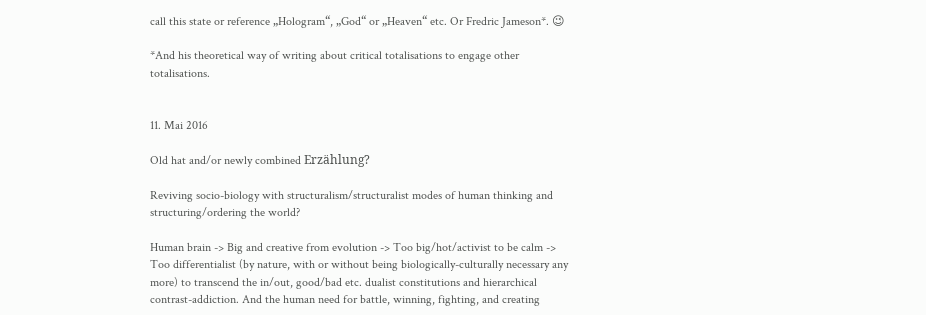call this state or reference „Hologram“, „God“ or „Heaven“ etc. Or Fredric Jameson*. 😉

*And his theoretical way of writing about critical totalisations to engage other totalisations.


11. Mai 2016

Old hat and/or newly combined Erzählung?

Reviving socio-biology with structuralism/structuralist modes of human thinking and structuring/ordering the world?

Human brain -> Big and creative from evolution -> Too big/hot/activist to be calm -> Too differentialist (by nature, with or without being biologically-culturally necessary any more) to transcend the in/out, good/bad etc. dualist constitutions and hierarchical contrast-addiction. And the human need for battle, winning, fighting, and creating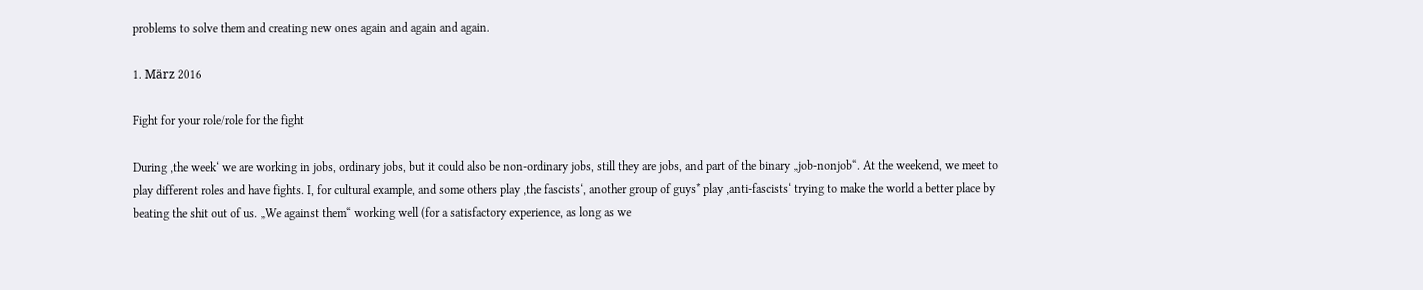problems to solve them and creating new ones again and again and again.

1. März 2016

Fight for your role/role for the fight

During ‚the week‘ we are working in jobs, ordinary jobs, but it could also be non-ordinary jobs, still they are jobs, and part of the binary „job-nonjob“. At the weekend, we meet to play different roles and have fights. I, for cultural example, and some others play ‚the fascists‘, another group of guys* play ‚anti-fascists‘ trying to make the world a better place by beating the shit out of us. „We against them“ working well (for a satisfactory experience, as long as we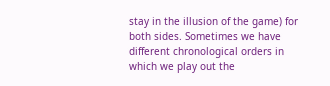stay in the illusion of the game) for both sides. Sometimes we have different chronological orders in which we play out the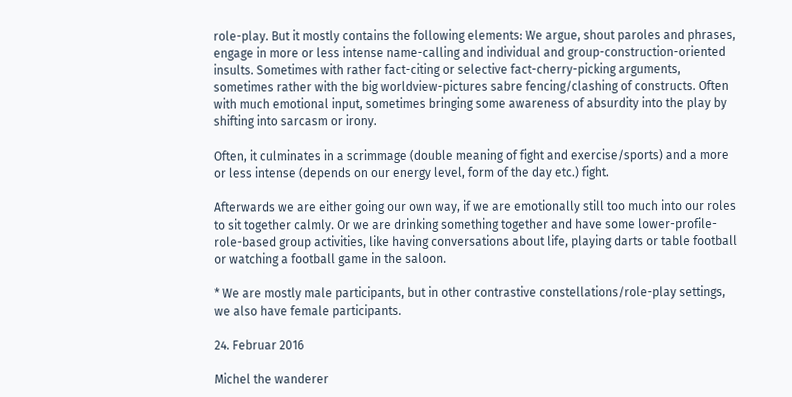role-play. But it mostly contains the following elements: We argue, shout paroles and phrases, engage in more or less intense name-calling and individual and group-construction-oriented insults. Sometimes with rather fact-citing or selective fact-cherry-picking arguments, sometimes rather with the big worldview-pictures sabre fencing/clashing of constructs. Often with much emotional input, sometimes bringing some awareness of absurdity into the play by shifting into sarcasm or irony.

Often, it culminates in a scrimmage (double meaning of fight and exercise/sports) and a more or less intense (depends on our energy level, form of the day etc.) fight.

Afterwards we are either going our own way, if we are emotionally still too much into our roles to sit together calmly. Or we are drinking something together and have some lower-profile-role-based group activities, like having conversations about life, playing darts or table football or watching a football game in the saloon.

* We are mostly male participants, but in other contrastive constellations/role-play settings, we also have female participants.

24. Februar 2016

Michel the wanderer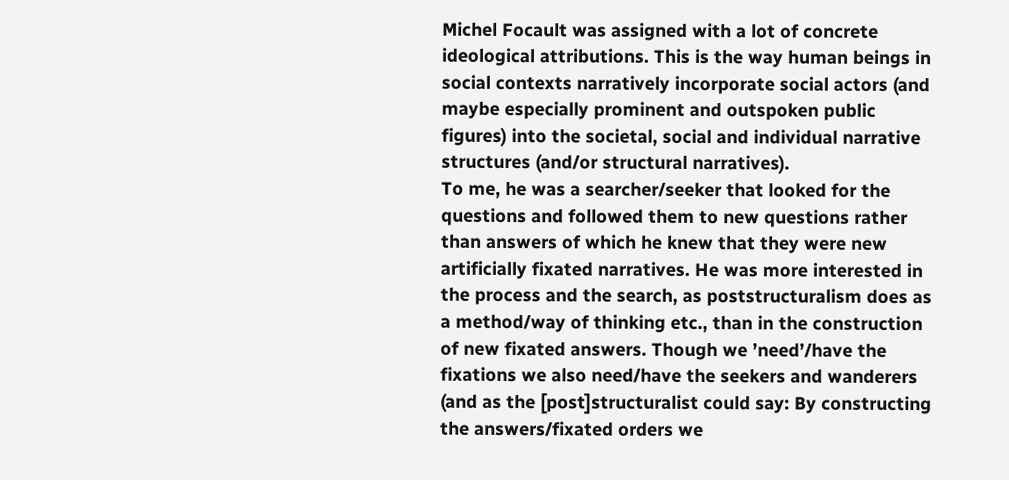Michel Focault was assigned with a lot of concrete ideological attributions. This is the way human beings in social contexts narratively incorporate social actors (and maybe especially prominent and outspoken public figures) into the societal, social and individual narrative structures (and/or structural narratives).
To me, he was a searcher/seeker that looked for the questions and followed them to new questions rather than answers of which he knew that they were new artificially fixated narratives. He was more interested in the process and the search, as poststructuralism does as a method/way of thinking etc., than in the construction of new fixated answers. Though we ’need’/have the fixations we also need/have the seekers and wanderers (and as the [post]structuralist could say: By constructing the answers/fixated orders we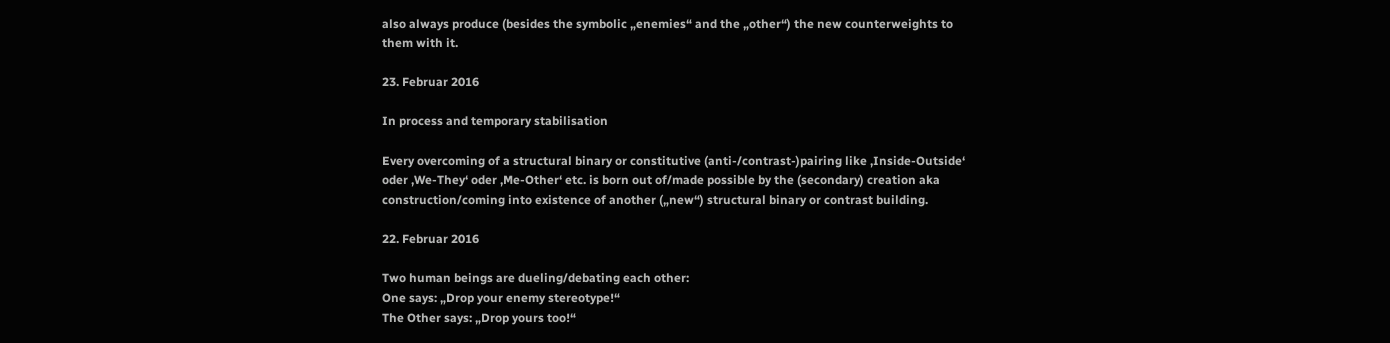also always produce (besides the symbolic „enemies“ and the „other“) the new counterweights to them with it.

23. Februar 2016

In process and temporary stabilisation

Every overcoming of a structural binary or constitutive (anti-/contrast-)pairing like ‚Inside-Outside‘ oder ‚We-They‘ oder ‚Me-Other‘ etc. is born out of/made possible by the (secondary) creation aka construction/coming into existence of another („new“) structural binary or contrast building.

22. Februar 2016

Two human beings are dueling/debating each other:
One says: „Drop your enemy stereotype!“
The Other says: „Drop yours too!“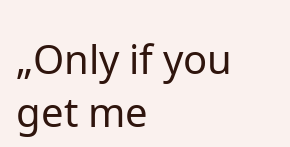„Only if you get me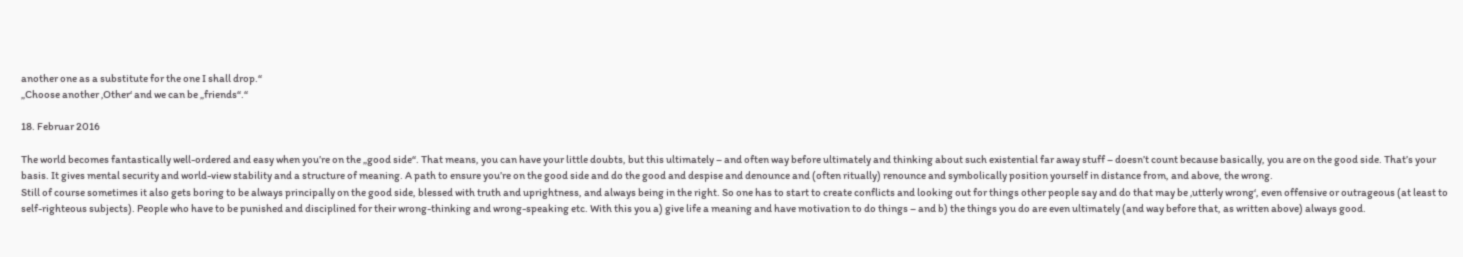another one as a substitute for the one I shall drop.“
„Choose another ‚Other‘ and we can be „friends“.“

18. Februar 2016

The world becomes fantastically well-ordered and easy when you’re on the „good side“. That means, you can have your little doubts, but this ultimately – and often way before ultimately and thinking about such existential far away stuff – doesn’t count because basically, you are on the good side. That’s your basis. It gives mental security and world-view stability and a structure of meaning. A path to ensure you’re on the good side and do the good and despise and denounce and (often ritually) renounce and symbolically position yourself in distance from, and above, the wrong.
Still of course sometimes it also gets boring to be always principally on the good side, blessed with truth and uprightness, and always being in the right. So one has to start to create conflicts and looking out for things other people say and do that may be ‚utterly wrong‘, even offensive or outrageous (at least to self-righteous subjects). People who have to be punished and disciplined for their wrong-thinking and wrong-speaking etc. With this you a) give life a meaning and have motivation to do things – and b) the things you do are even ultimately (and way before that, as written above) always good.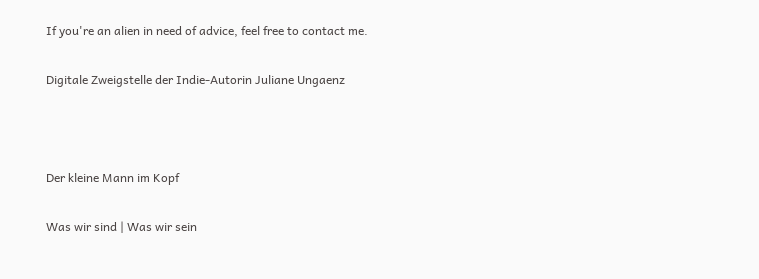If you're an alien in need of advice, feel free to contact me.

Digitale Zweigstelle der Indie-Autorin Juliane Ungaenz



Der kleine Mann im Kopf

Was wir sind | Was wir sein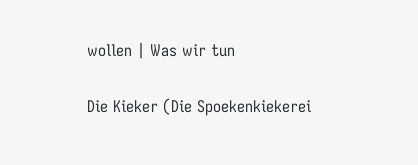wollen | Was wir tun

Die Kieker (Die Spoekenkiekerei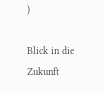)

Blick in die Zukunft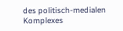des politisch-medialen Komplexes